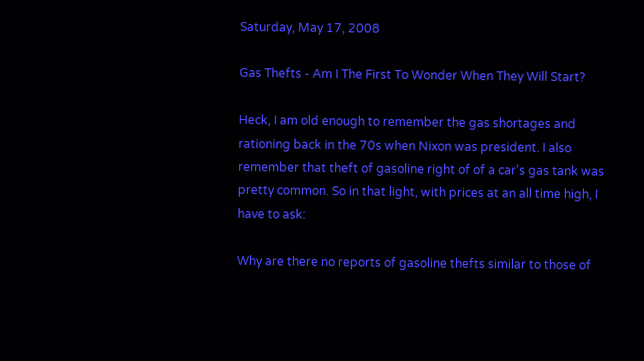Saturday, May 17, 2008

Gas Thefts - Am I The First To Wonder When They Will Start?

Heck, I am old enough to remember the gas shortages and rationing back in the 70s when Nixon was president. I also remember that theft of gasoline right of of a car's gas tank was pretty common. So in that light, with prices at an all time high, I have to ask:

Why are there no reports of gasoline thefts similar to those of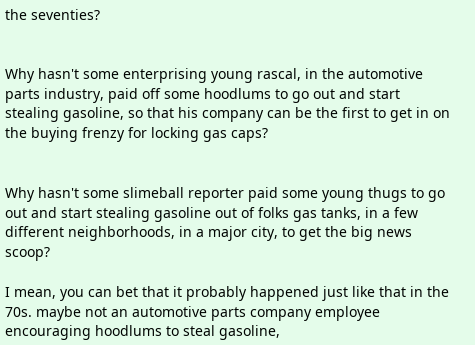the seventies?


Why hasn't some enterprising young rascal, in the automotive parts industry, paid off some hoodlums to go out and start stealing gasoline, so that his company can be the first to get in on the buying frenzy for locking gas caps?


Why hasn't some slimeball reporter paid some young thugs to go out and start stealing gasoline out of folks gas tanks, in a few different neighborhoods, in a major city, to get the big news scoop?

I mean, you can bet that it probably happened just like that in the 70s. maybe not an automotive parts company employee encouraging hoodlums to steal gasoline,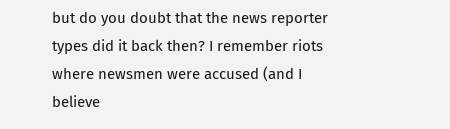but do you doubt that the news reporter types did it back then? I remember riots where newsmen were accused (and I believe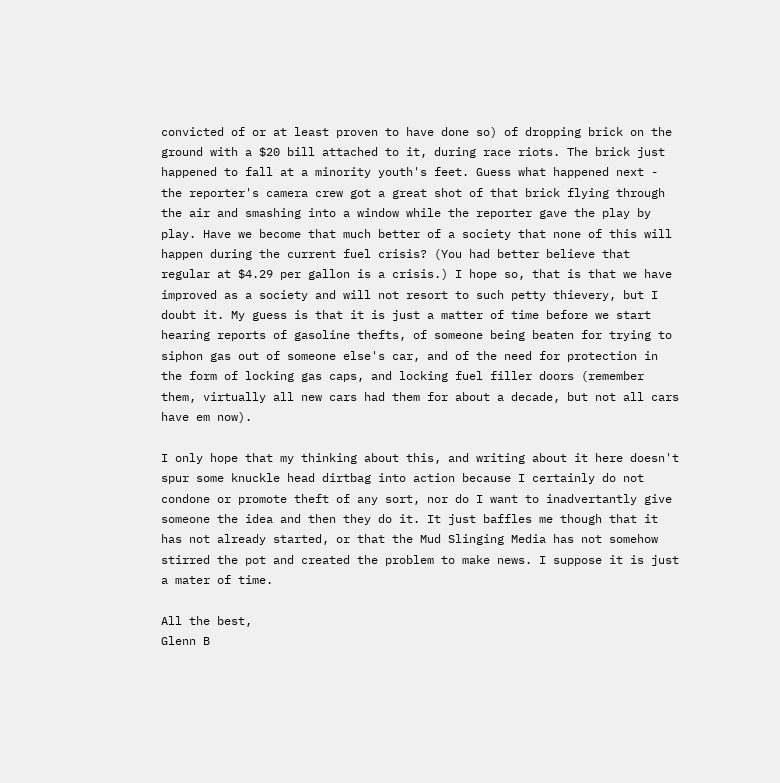convicted of or at least proven to have done so) of dropping brick on the ground with a $20 bill attached to it, during race riots. The brick just happened to fall at a minority youth's feet. Guess what happened next - the reporter's camera crew got a great shot of that brick flying through the air and smashing into a window while the reporter gave the play by play. Have we become that much better of a society that none of this will happen during the current fuel crisis? (You had better believe that regular at $4.29 per gallon is a crisis.) I hope so, that is that we have improved as a society and will not resort to such petty thievery, but I doubt it. My guess is that it is just a matter of time before we start hearing reports of gasoline thefts, of someone being beaten for trying to siphon gas out of someone else's car, and of the need for protection in the form of locking gas caps, and locking fuel filler doors (remember them, virtually all new cars had them for about a decade, but not all cars have em now).

I only hope that my thinking about this, and writing about it here doesn't spur some knuckle head dirtbag into action because I certainly do not condone or promote theft of any sort, nor do I want to inadvertantly give someone the idea and then they do it. It just baffles me though that it has not already started, or that the Mud Slinging Media has not somehow stirred the pot and created the problem to make news. I suppose it is just a mater of time.

All the best,
Glenn B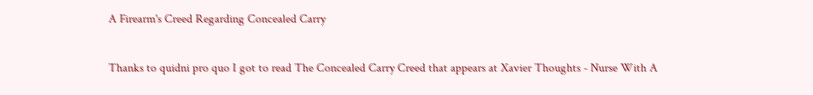A Firearm's Creed Regarding Concealed Carry

Thanks to quidni pro quo I got to read The Concealed Carry Creed that appears at Xavier Thoughts - Nurse With A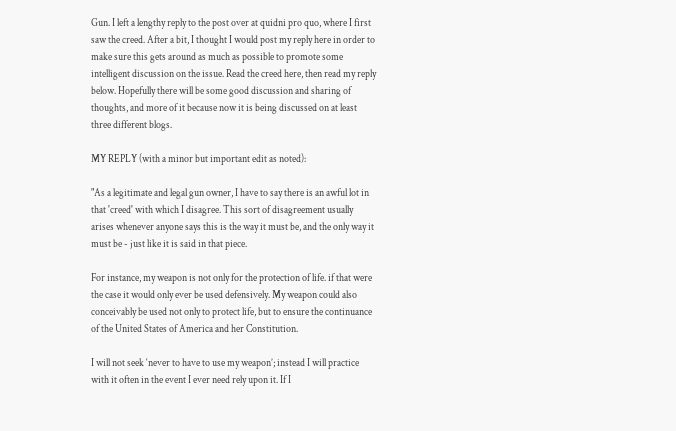Gun. I left a lengthy reply to the post over at quidni pro quo, where I first saw the creed. After a bit, I thought I would post my reply here in order to make sure this gets around as much as possible to promote some intelligent discussion on the issue. Read the creed here, then read my reply below. Hopefully there will be some good discussion and sharing of thoughts, and more of it because now it is being discussed on at least three different blogs.

MY REPLY (with a minor but important edit as noted):

"As a legitimate and legal gun owner, I have to say there is an awful lot in that 'creed' with which I disagree. This sort of disagreement usually arises whenever anyone says this is the way it must be, and the only way it must be - just like it is said in that piece.

For instance, my weapon is not only for the protection of life. if that were the case it would only ever be used defensively. My weapon could also conceivably be used not only to protect life, but to ensure the continuance of the United States of America and her Constitution.

I will not seek ‘never to have to use my weapon’; instead I will practice with it often in the event I ever need rely upon it. If I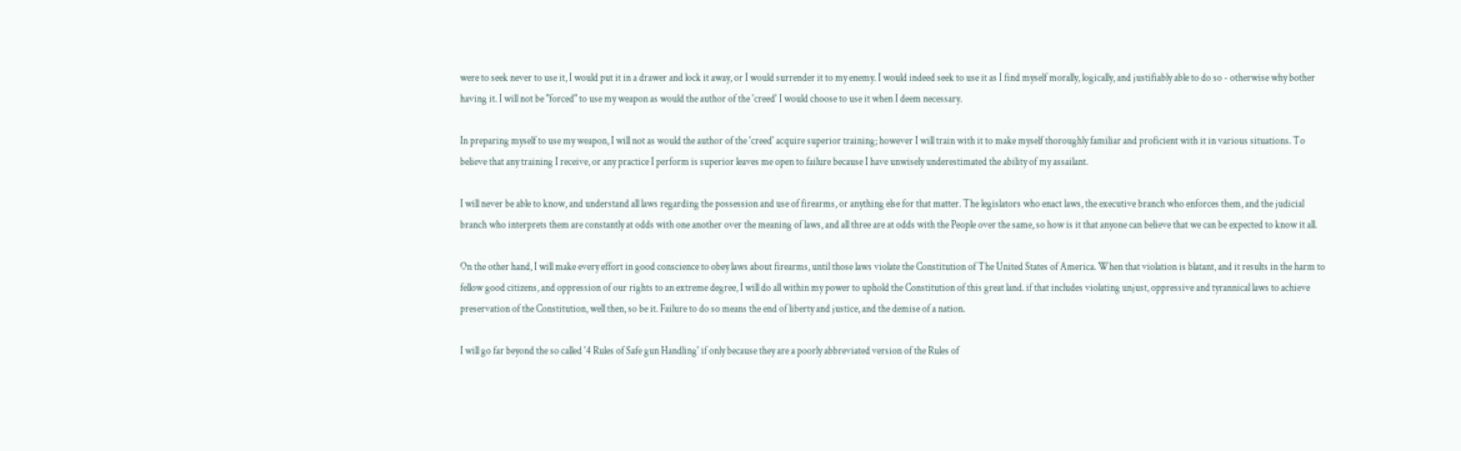were to seek never to use it, I would put it in a drawer and lock it away, or I would surrender it to my enemy. I would indeed seek to use it as I find myself morally, logically, and justifiably able to do so - otherwise why bother having it. I will not be "forced" to use my weapon as would the author of the 'creed' I would choose to use it when I deem necessary.

In preparing myself to use my weapon, I will not as would the author of the 'creed' acquire superior training; however I will train with it to make myself thoroughly familiar and proficient with it in various situations. To believe that any training I receive, or any practice I perform is superior leaves me open to failure because I have unwisely underestimated the ability of my assailant.

I will never be able to know, and understand all laws regarding the possession and use of firearms, or anything else for that matter. The legislators who enact laws, the executive branch who enforces them, and the judicial branch who interprets them are constantly at odds with one another over the meaning of laws, and all three are at odds with the People over the same, so how is it that anyone can believe that we can be expected to know it all.

On the other hand, I will make every effort in good conscience to obey laws about firearms, until those laws violate the Constitution of The United States of America. When that violation is blatant, and it results in the harm to fellow good citizens, and oppression of our rights to an extreme degree, I will do all within my power to uphold the Constitution of this great land. if that includes violating unjust, oppressive and tyrannical laws to achieve preservation of the Constitution, well then, so be it. Failure to do so means the end of liberty and justice, and the demise of a nation.

I will go far beyond the so called '4 Rules of Safe gun Handling' if only because they are a poorly abbreviated version of the Rules of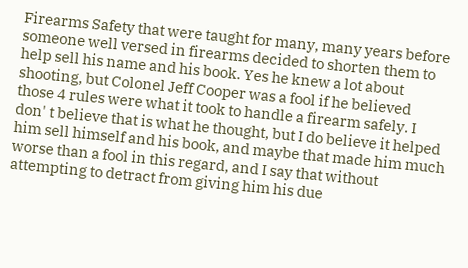Firearms Safety that were taught for many, many years before someone well versed in firearms decided to shorten them to help sell his name and his book. Yes he knew a lot about shooting, but Colonel Jeff Cooper was a fool if he believed those 4 rules were what it took to handle a firearm safely. I don' t believe that is what he thought, but I do believe it helped him sell himself and his book, and maybe that made him much worse than a fool in this regard, and I say that without attempting to detract from giving him his due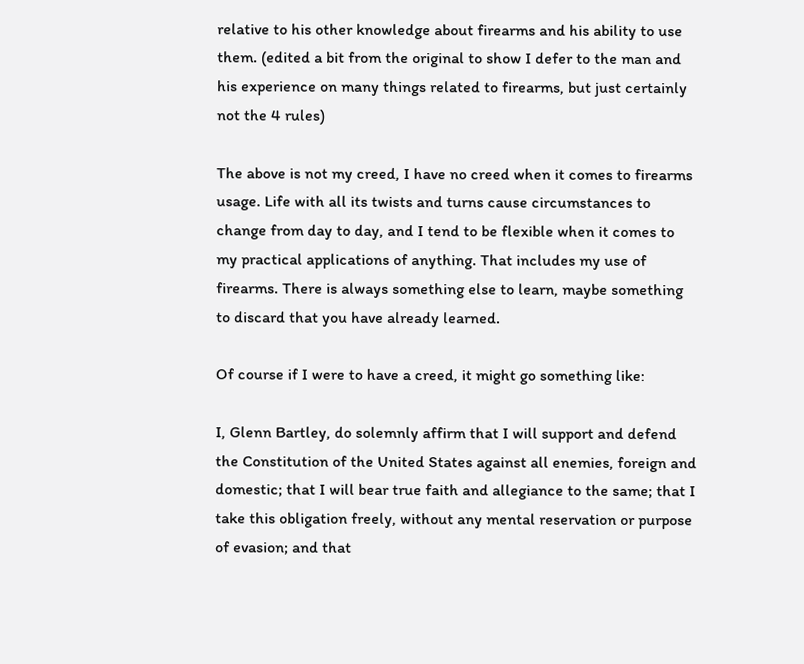relative to his other knowledge about firearms and his ability to use them. (edited a bit from the original to show I defer to the man and his experience on many things related to firearms, but just certainly not the 4 rules)

The above is not my creed, I have no creed when it comes to firearms usage. Life with all its twists and turns cause circumstances to change from day to day, and I tend to be flexible when it comes to my practical applications of anything. That includes my use of firearms. There is always something else to learn, maybe something to discard that you have already learned.

Of course if I were to have a creed, it might go something like:

I, Glenn Bartley, do solemnly affirm that I will support and defend the Constitution of the United States against all enemies, foreign and domestic; that I will bear true faith and allegiance to the same; that I take this obligation freely, without any mental reservation or purpose of evasion; and that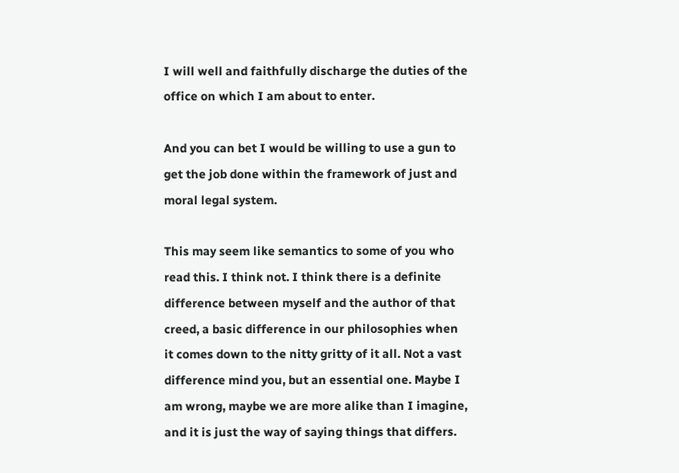I will well and faithfully discharge the duties of the office on which I am about to enter.

And you can bet I would be willing to use a gun to get the job done within the framework of just and moral legal system.

This may seem like semantics to some of you who read this. I think not. I think there is a definite difference between myself and the author of that creed, a basic difference in our philosophies when it comes down to the nitty gritty of it all. Not a vast difference mind you, but an essential one. Maybe I am wrong, maybe we are more alike than I imagine, and it is just the way of saying things that differs.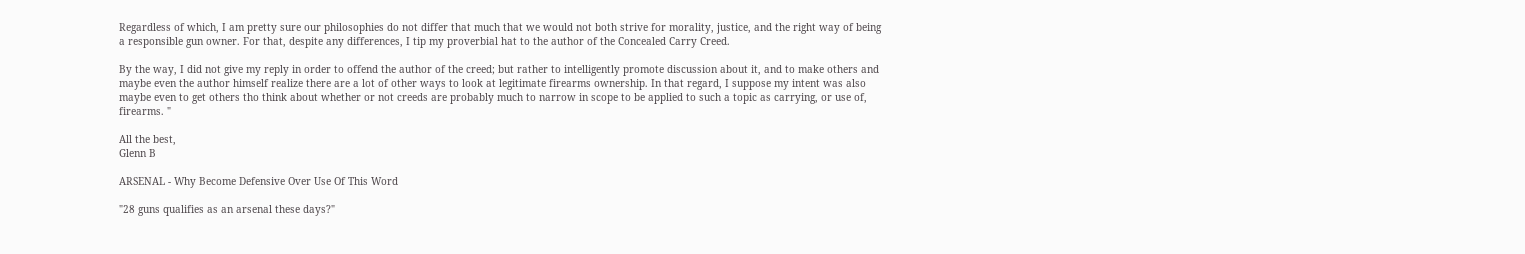Regardless of which, I am pretty sure our philosophies do not differ that much that we would not both strive for morality, justice, and the right way of being a responsible gun owner. For that, despite any differences, I tip my proverbial hat to the author of the Concealed Carry Creed.

By the way, I did not give my reply in order to offend the author of the creed; but rather to intelligently promote discussion about it, and to make others and maybe even the author himself realize there are a lot of other ways to look at legitimate firearms ownership. In that regard, I suppose my intent was also maybe even to get others tho think about whether or not creeds are probably much to narrow in scope to be applied to such a topic as carrying, or use of, firearms. "

All the best,
Glenn B

ARSENAL - Why Become Defensive Over Use Of This Word

"28 guns qualifies as an arsenal these days?"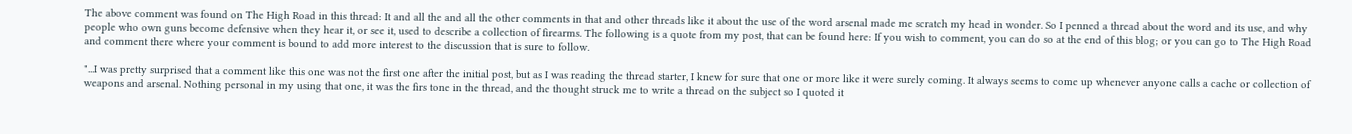The above comment was found on The High Road in this thread: It and all the and all the other comments in that and other threads like it about the use of the word arsenal made me scratch my head in wonder. So I penned a thread about the word and its use, and why people who own guns become defensive when they hear it, or see it, used to describe a collection of firearms. The following is a quote from my post, that can be found here: If you wish to comment, you can do so at the end of this blog; or you can go to The High Road and comment there where your comment is bound to add more interest to the discussion that is sure to follow.

"...I was pretty surprised that a comment like this one was not the first one after the initial post, but as I was reading the thread starter, I knew for sure that one or more like it were surely coming. It always seems to come up whenever anyone calls a cache or collection of weapons and arsenal. Nothing personal in my using that one, it was the firs tone in the thread, and the thought struck me to write a thread on the subject so I quoted it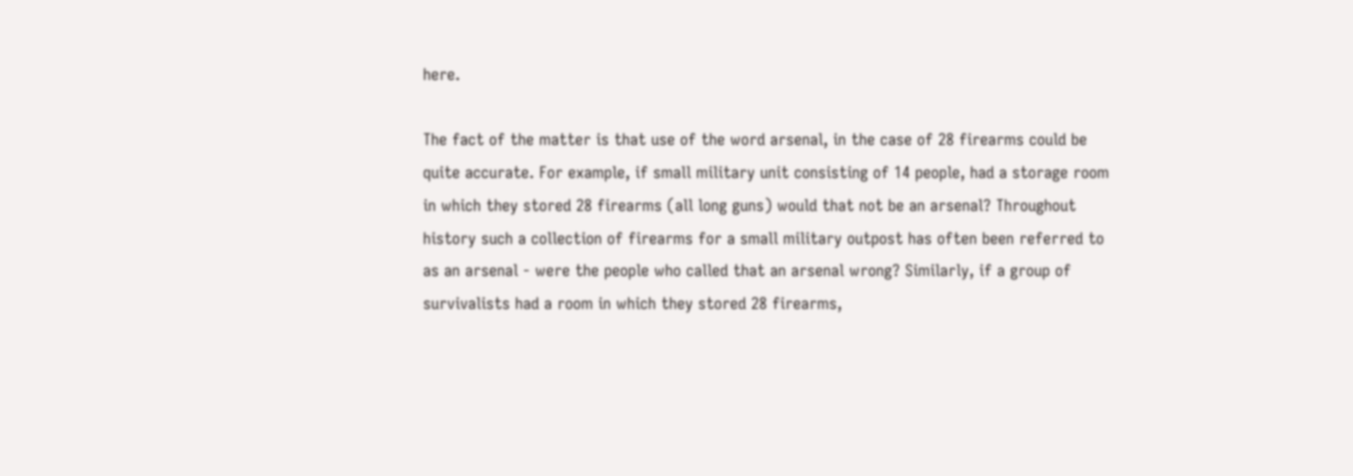here.

The fact of the matter is that use of the word arsenal, in the case of 28 firearms could be quite accurate. For example, if small military unit consisting of 14 people, had a storage room in which they stored 28 firearms (all long guns) would that not be an arsenal? Throughout history such a collection of firearms for a small military outpost has often been referred to as an arsenal - were the people who called that an arsenal wrong? Similarly, if a group of survivalists had a room in which they stored 28 firearms,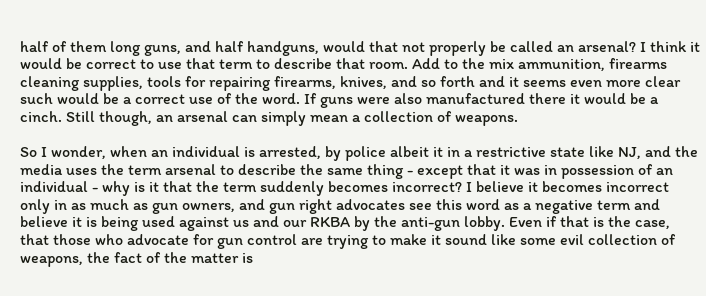half of them long guns, and half handguns, would that not properly be called an arsenal? I think it would be correct to use that term to describe that room. Add to the mix ammunition, firearms cleaning supplies, tools for repairing firearms, knives, and so forth and it seems even more clear such would be a correct use of the word. If guns were also manufactured there it would be a cinch. Still though, an arsenal can simply mean a collection of weapons.

So I wonder, when an individual is arrested, by police albeit it in a restrictive state like NJ, and the media uses the term arsenal to describe the same thing - except that it was in possession of an individual - why is it that the term suddenly becomes incorrect? I believe it becomes incorrect only in as much as gun owners, and gun right advocates see this word as a negative term and believe it is being used against us and our RKBA by the anti-gun lobby. Even if that is the case, that those who advocate for gun control are trying to make it sound like some evil collection of weapons, the fact of the matter is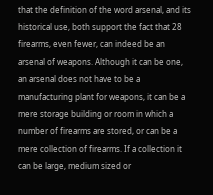that the definition of the word arsenal, and its historical use, both support the fact that 28 firearms, even fewer, can indeed be an arsenal of weapons. Although it can be one, an arsenal does not have to be a manufacturing plant for weapons, it can be a mere storage building or room in which a number of firearms are stored, or can be a mere collection of firearms. If a collection it can be large, medium sized or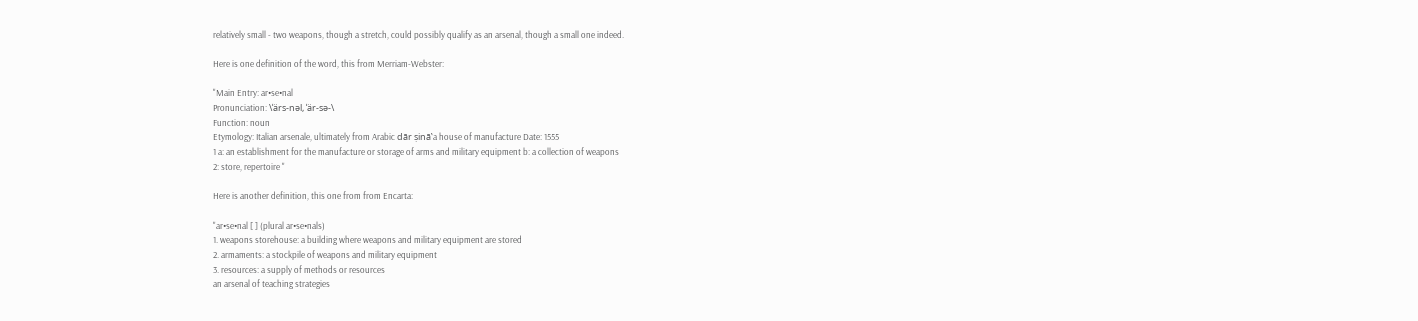relatively small - two weapons, though a stretch, could possibly qualify as an arsenal, though a small one indeed.

Here is one definition of the word, this from Merriam-Webster:

"Main Entry: ar•se•nal
Pronunciation: \ˈärs-nəl, ˈär-sə-\
Function: noun
Etymology: Italian arsenale, ultimately from Arabic dār ṣināʽa house of manufacture Date: 1555
1 a: an establishment for the manufacture or storage of arms and military equipment b: a collection of weapons
2: store, repertoire "

Here is another definition, this one from from Encarta:

"ar•se•nal [ ] (plural ar•se•nals)
1. weapons storehouse: a building where weapons and military equipment are stored
2. armaments: a stockpile of weapons and military equipment
3. resources: a supply of methods or resources
an arsenal of teaching strategies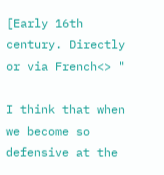[Early 16th century. Directly or via French<> "

I think that when we become so defensive at the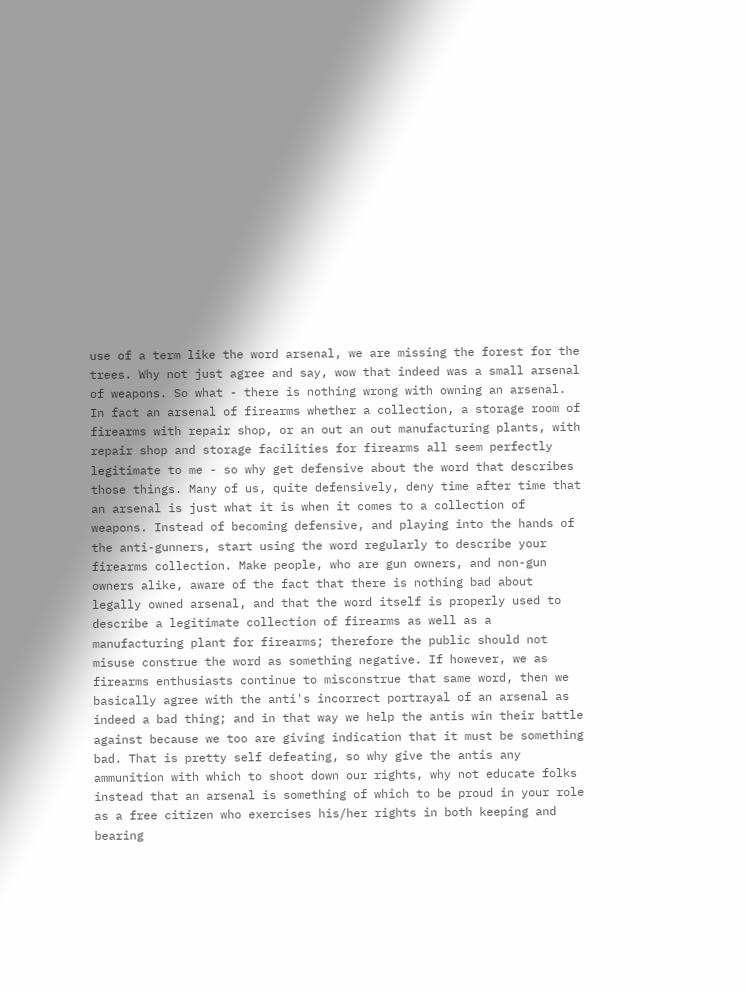use of a term like the word arsenal, we are missing the forest for the trees. Why not just agree and say, wow that indeed was a small arsenal of weapons. So what - there is nothing wrong with owning an arsenal. In fact an arsenal of firearms whether a collection, a storage room of firearms with repair shop, or an out an out manufacturing plants, with repair shop and storage facilities for firearms all seem perfectly legitimate to me - so why get defensive about the word that describes those things. Many of us, quite defensively, deny time after time that an arsenal is just what it is when it comes to a collection of weapons. Instead of becoming defensive, and playing into the hands of the anti-gunners, start using the word regularly to describe your firearms collection. Make people, who are gun owners, and non-gun owners alike, aware of the fact that there is nothing bad about legally owned arsenal, and that the word itself is properly used to describe a legitimate collection of firearms as well as a manufacturing plant for firearms; therefore the public should not misuse construe the word as something negative. If however, we as firearms enthusiasts continue to misconstrue that same word, then we basically agree with the anti's incorrect portrayal of an arsenal as indeed a bad thing; and in that way we help the antis win their battle against because we too are giving indication that it must be something bad. That is pretty self defeating, so why give the antis any ammunition with which to shoot down our rights, why not educate folks instead that an arsenal is something of which to be proud in your role as a free citizen who exercises his/her rights in both keeping and bearing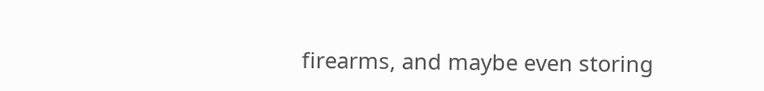firearms, and maybe even storing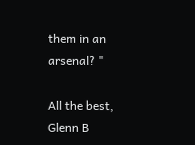them in an arsenal? "

All the best,
Glenn B